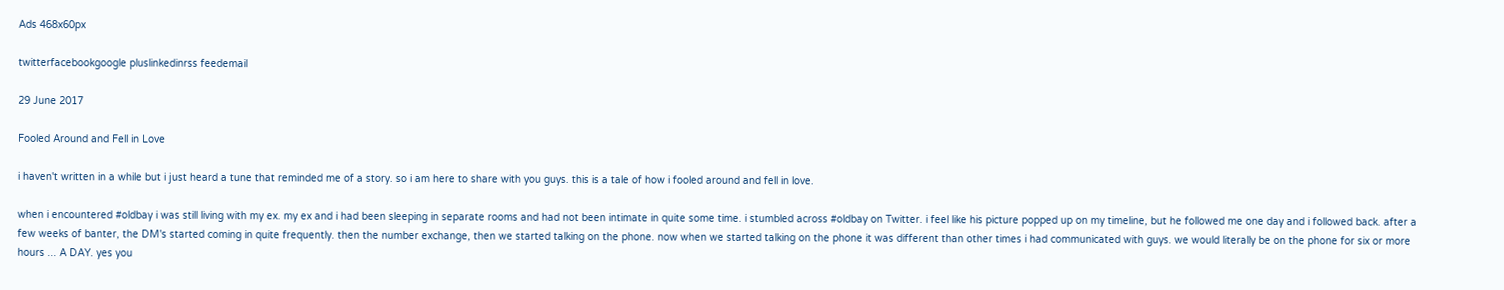Ads 468x60px

twitterfacebookgoogle pluslinkedinrss feedemail

29 June 2017

Fooled Around and Fell in Love

i haven't written in a while but i just heard a tune that reminded me of a story. so i am here to share with you guys. this is a tale of how i fooled around and fell in love.

when i encountered #oldbay i was still living with my ex. my ex and i had been sleeping in separate rooms and had not been intimate in quite some time. i stumbled across #oldbay on Twitter. i feel like his picture popped up on my timeline, but he followed me one day and i followed back. after a few weeks of banter, the DM's started coming in quite frequently. then the number exchange, then we started talking on the phone. now when we started talking on the phone it was different than other times i had communicated with guys. we would literally be on the phone for six or more hours ... A DAY. yes you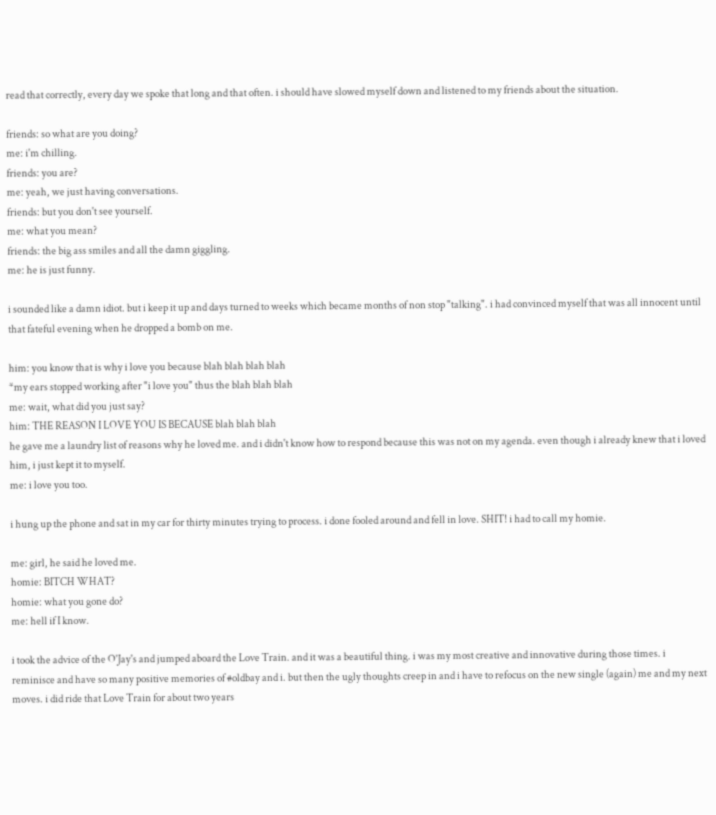read that correctly, every day we spoke that long and that often. i should have slowed myself down and listened to my friends about the situation.

friends: so what are you doing?
me: i'm chilling.
friends: you are?
me: yeah, we just having conversations.
friends: but you don't see yourself.
me: what you mean?
friends: the big ass smiles and all the damn giggling.
me: he is just funny.

i sounded like a damn idiot. but i keep it up and days turned to weeks which became months of non stop "talking". i had convinced myself that was all innocent until that fateful evening when he dropped a bomb on me.

him: you know that is why i love you because blah blah blah blah
*my ears stopped working after "i love you" thus the blah blah blah
me: wait, what did you just say?
him: THE REASON I LOVE YOU IS BECAUSE blah blah blah
he gave me a laundry list of reasons why he loved me. and i didn't know how to respond because this was not on my agenda. even though i already knew that i loved him, i just kept it to myself.
me: i love you too.

i hung up the phone and sat in my car for thirty minutes trying to process. i done fooled around and fell in love. SHIT! i had to call my homie.

me: girl, he said he loved me.
homie: BITCH WHAT?
homie: what you gone do?
me: hell if I know.

i took the advice of the O'Jay's and jumped aboard the Love Train. and it was a beautiful thing. i was my most creative and innovative during those times. i reminisce and have so many positive memories of #oldbay and i. but then the ugly thoughts creep in and i have to refocus on the new single (again) me and my next moves. i did ride that Love Train for about two years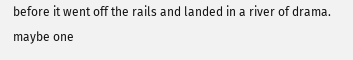before it went off the rails and landed in a river of drama. maybe one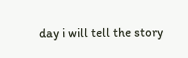day i will tell the story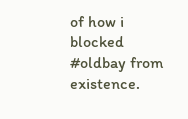of how i blocked #oldbay from existence.